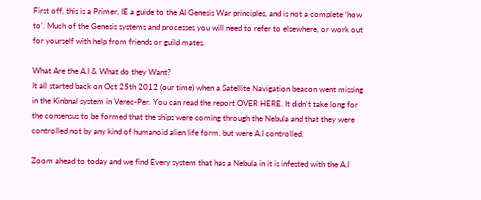First off, this is a Primer, IE a guide to the AI Genesis War principles, and is not a complete ‘how to’. Much of the Genesis systems and processes you will need to refer to elsewhere, or work out for yourself with help from friends or guild mates.

What Are the A.I & What do they Want?
It all started back on Oct 25th 2012 (our time) when a Satellite Navigation beacon went missing in the Kinbnal system in Verec-Per. You can read the report OVER HERE. It didn’t take long for the consensus to be formed that the ships were coming through the Nebula and that they were controlled not by any kind of humanoid alien life form, but were A.I controlled.

Zoom ahead to today and we find Every system that has a Nebula in it is infested with the A.I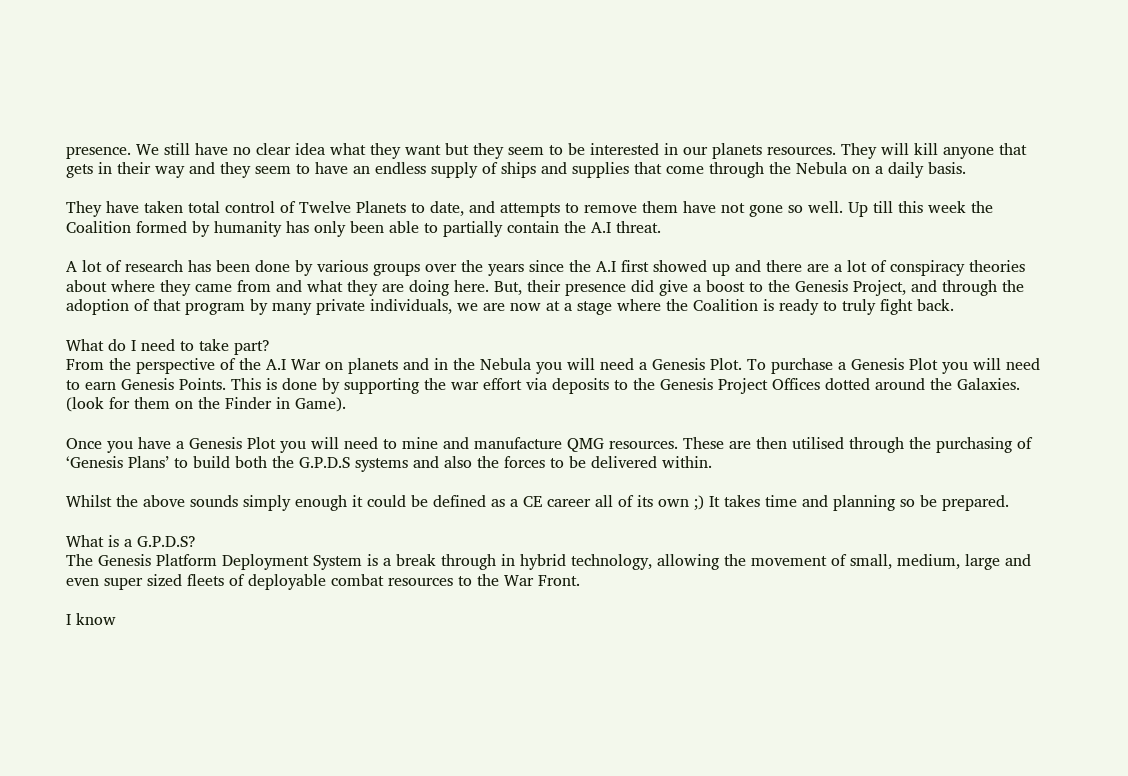presence. We still have no clear idea what they want but they seem to be interested in our planets resources. They will kill anyone that gets in their way and they seem to have an endless supply of ships and supplies that come through the Nebula on a daily basis.

They have taken total control of Twelve Planets to date, and attempts to remove them have not gone so well. Up till this week the Coalition formed by humanity has only been able to partially contain the A.I threat.

A lot of research has been done by various groups over the years since the A.I first showed up and there are a lot of conspiracy theories about where they came from and what they are doing here. But, their presence did give a boost to the Genesis Project, and through the adoption of that program by many private individuals, we are now at a stage where the Coalition is ready to truly fight back.

What do I need to take part?
From the perspective of the A.I War on planets and in the Nebula you will need a Genesis Plot. To purchase a Genesis Plot you will need to earn Genesis Points. This is done by supporting the war effort via deposits to the Genesis Project Offices dotted around the Galaxies. (look for them on the Finder in Game).

Once you have a Genesis Plot you will need to mine and manufacture QMG resources. These are then utilised through the purchasing of ‘Genesis Plans’ to build both the G.P.D.S systems and also the forces to be delivered within.

Whilst the above sounds simply enough it could be defined as a CE career all of its own ;) It takes time and planning so be prepared.

What is a G.P.D.S?
The Genesis Platform Deployment System is a break through in hybrid technology, allowing the movement of small, medium, large and even super sized fleets of deployable combat resources to the War Front.

I know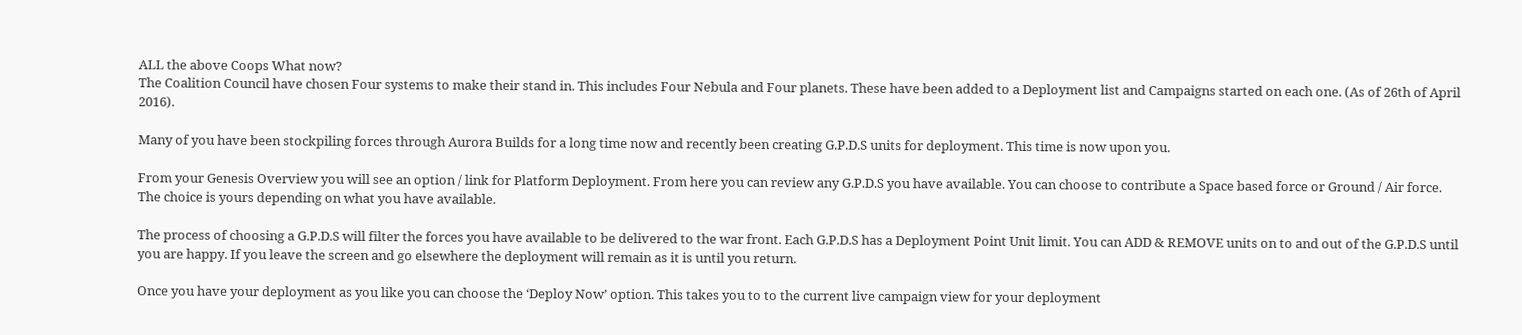ALL the above Coops What now?
The Coalition Council have chosen Four systems to make their stand in. This includes Four Nebula and Four planets. These have been added to a Deployment list and Campaigns started on each one. (As of 26th of April 2016).

Many of you have been stockpiling forces through Aurora Builds for a long time now and recently been creating G.P.D.S units for deployment. This time is now upon you.

From your Genesis Overview you will see an option / link for Platform Deployment. From here you can review any G.P.D.S you have available. You can choose to contribute a Space based force or Ground / Air force. The choice is yours depending on what you have available.

The process of choosing a G.P.D.S will filter the forces you have available to be delivered to the war front. Each G.P.D.S has a Deployment Point Unit limit. You can ADD & REMOVE units on to and out of the G.P.D.S until you are happy. If you leave the screen and go elsewhere the deployment will remain as it is until you return.

Once you have your deployment as you like you can choose the ‘Deploy Now’ option. This takes you to to the current live campaign view for your deployment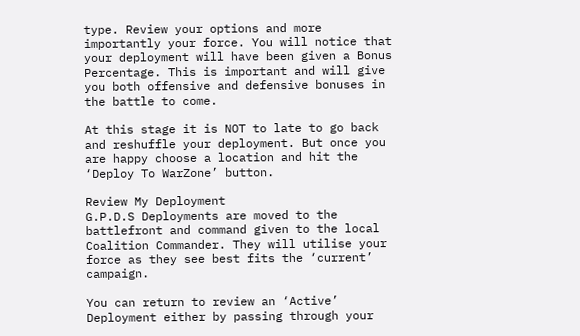type. Review your options and more importantly your force. You will notice that your deployment will have been given a Bonus Percentage. This is important and will give you both offensive and defensive bonuses in the battle to come.

At this stage it is NOT to late to go back and reshuffle your deployment. But once you are happy choose a location and hit the ‘Deploy To WarZone’ button.

Review My Deployment
G.P.D.S Deployments are moved to the battlefront and command given to the local Coalition Commander. They will utilise your force as they see best fits the ‘current’ campaign.

You can return to review an ‘Active’ Deployment either by passing through your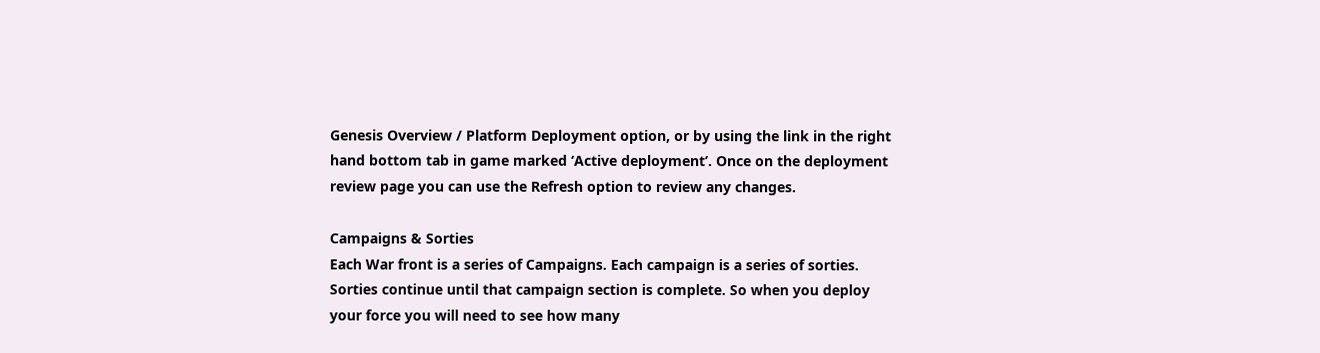Genesis Overview / Platform Deployment option, or by using the link in the right hand bottom tab in game marked ‘Active deployment’. Once on the deployment review page you can use the Refresh option to review any changes.

Campaigns & Sorties
Each War front is a series of Campaigns. Each campaign is a series of sorties. Sorties continue until that campaign section is complete. So when you deploy your force you will need to see how many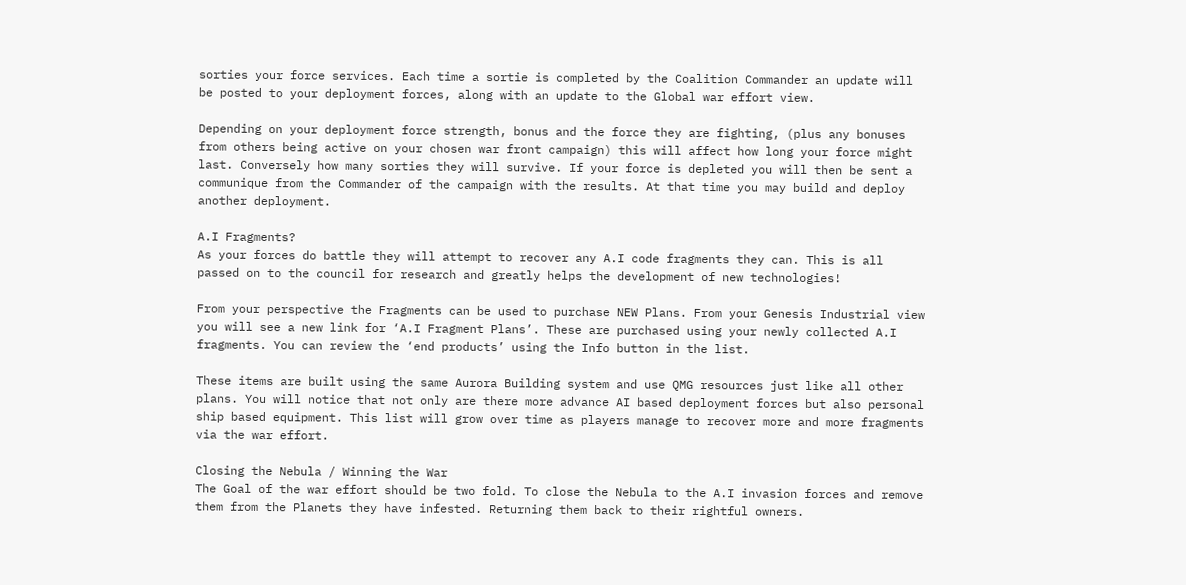sorties your force services. Each time a sortie is completed by the Coalition Commander an update will be posted to your deployment forces, along with an update to the Global war effort view.

Depending on your deployment force strength, bonus and the force they are fighting, (plus any bonuses from others being active on your chosen war front campaign) this will affect how long your force might last. Conversely how many sorties they will survive. If your force is depleted you will then be sent a communique from the Commander of the campaign with the results. At that time you may build and deploy another deployment.

A.I Fragments?
As your forces do battle they will attempt to recover any A.I code fragments they can. This is all passed on to the council for research and greatly helps the development of new technologies!

From your perspective the Fragments can be used to purchase NEW Plans. From your Genesis Industrial view you will see a new link for ‘A.I Fragment Plans’. These are purchased using your newly collected A.I fragments. You can review the ‘end products’ using the Info button in the list.

These items are built using the same Aurora Building system and use QMG resources just like all other plans. You will notice that not only are there more advance AI based deployment forces but also personal ship based equipment. This list will grow over time as players manage to recover more and more fragments via the war effort.

Closing the Nebula / Winning the War
The Goal of the war effort should be two fold. To close the Nebula to the A.I invasion forces and remove them from the Planets they have infested. Returning them back to their rightful owners.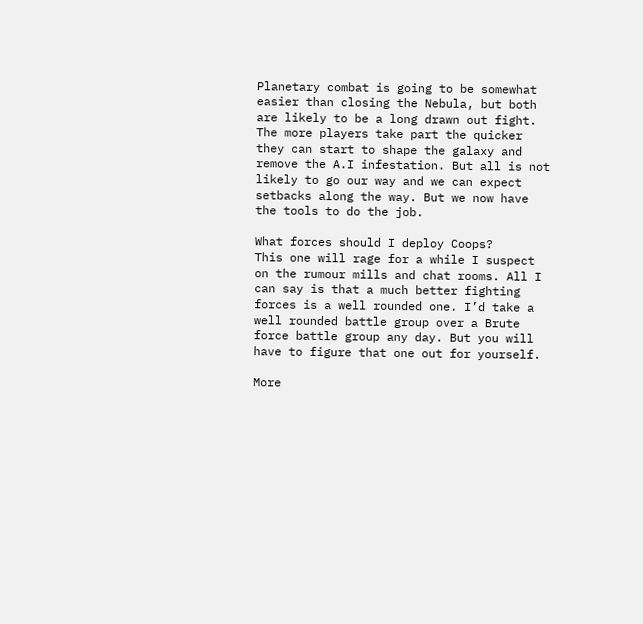Planetary combat is going to be somewhat easier than closing the Nebula, but both are likely to be a long drawn out fight. The more players take part the quicker they can start to shape the galaxy and remove the A.I infestation. But all is not likely to go our way and we can expect setbacks along the way. But we now have the tools to do the job.

What forces should I deploy Coops?
This one will rage for a while I suspect on the rumour mills and chat rooms. All I can say is that a much better fighting forces is a well rounded one. I’d take a well rounded battle group over a Brute force battle group any day. But you will have to figure that one out for yourself.

More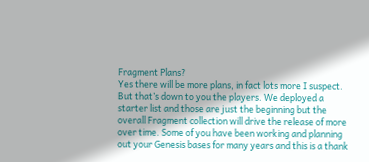Fragment Plans?
Yes there will be more plans, in fact lots more I suspect. But that’s down to you the players. We deployed a starter list and those are just the beginning but the overall Fragment collection will drive the release of more over time. Some of you have been working and planning out your Genesis bases for many years and this is a thank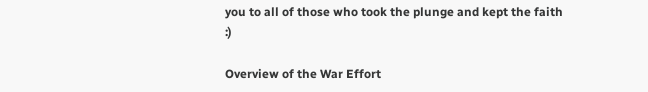you to all of those who took the plunge and kept the faith :)

Overview of the War Effort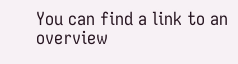You can find a link to an overview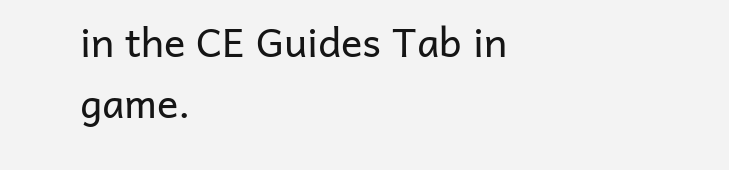in the CE Guides Tab in game.